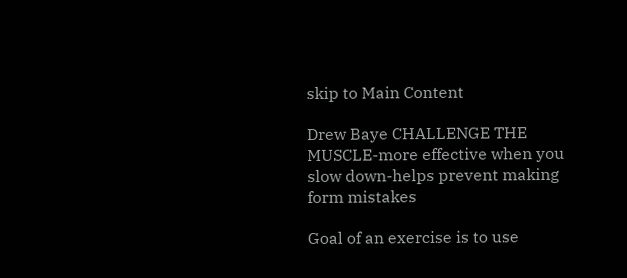skip to Main Content

Drew Baye CHALLENGE THE MUSCLE-more effective when you slow down-helps prevent making form mistakes

Goal of an exercise is to use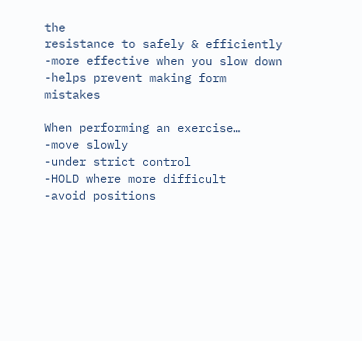the
resistance to safely & efficiently
-more effective when you slow down
-helps prevent making form mistakes

When performing an exercise…
-move slowly
-under strict control
-HOLD where more difficult
-avoid positions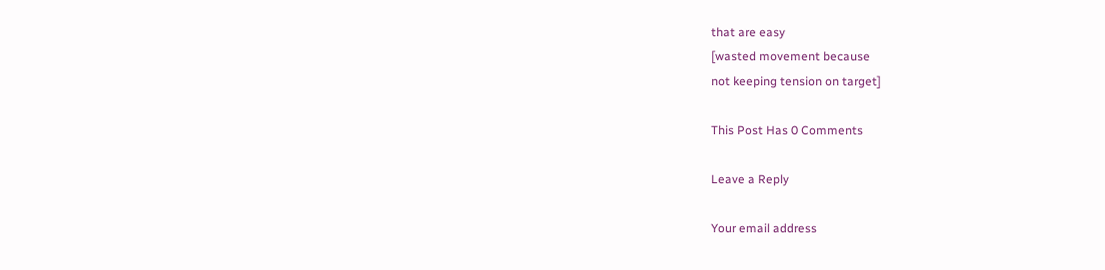that are easy
[wasted movement because
not keeping tension on target]

This Post Has 0 Comments

Leave a Reply

Your email address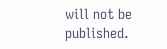will not be published.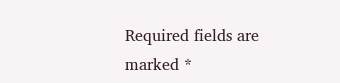Required fields are marked *